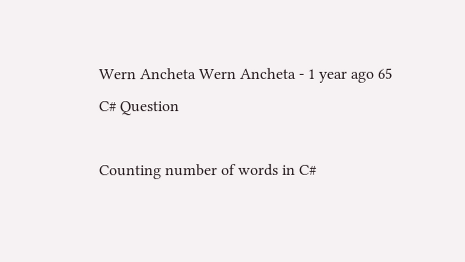Wern Ancheta Wern Ancheta - 1 year ago 65
C# Question

Counting number of words in C#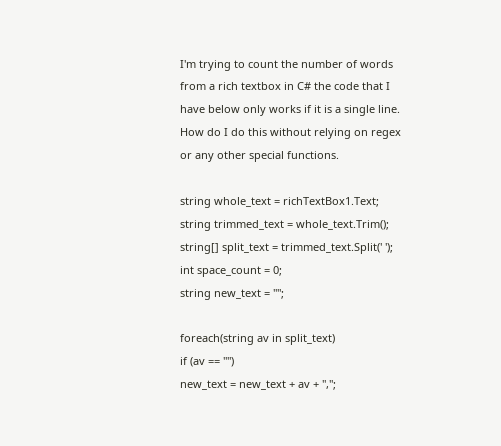I'm trying to count the number of words from a rich textbox in C# the code that I have below only works if it is a single line. How do I do this without relying on regex or any other special functions.

string whole_text = richTextBox1.Text;
string trimmed_text = whole_text.Trim();
string[] split_text = trimmed_text.Split(' ');
int space_count = 0;
string new_text = "";

foreach(string av in split_text)
if (av == "")
new_text = new_text + av + ",";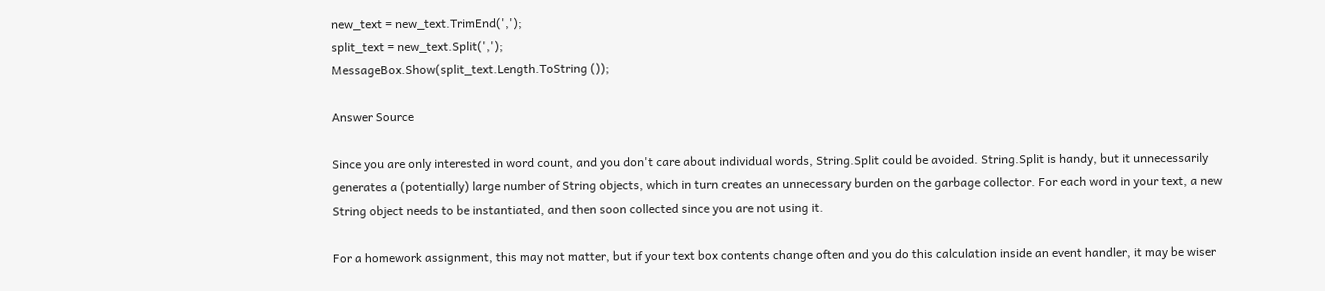new_text = new_text.TrimEnd(',');
split_text = new_text.Split(',');
MessageBox.Show(split_text.Length.ToString ());

Answer Source

Since you are only interested in word count, and you don't care about individual words, String.Split could be avoided. String.Split is handy, but it unnecessarily generates a (potentially) large number of String objects, which in turn creates an unnecessary burden on the garbage collector. For each word in your text, a new String object needs to be instantiated, and then soon collected since you are not using it.

For a homework assignment, this may not matter, but if your text box contents change often and you do this calculation inside an event handler, it may be wiser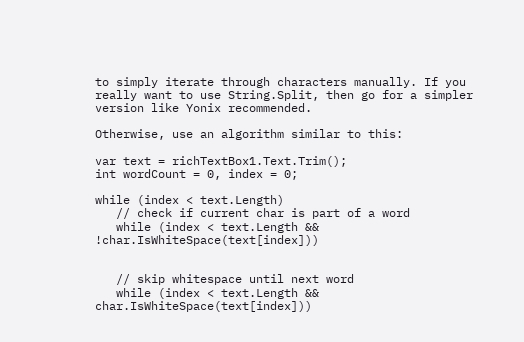to simply iterate through characters manually. If you really want to use String.Split, then go for a simpler version like Yonix recommended.

Otherwise, use an algorithm similar to this:

var text = richTextBox1.Text.Trim();
int wordCount = 0, index = 0;

while (index < text.Length)
   // check if current char is part of a word
   while (index < text.Length && !char.IsWhiteSpace(text[index]))


   // skip whitespace until next word
   while (index < text.Length && char.IsWhiteSpace(text[index]))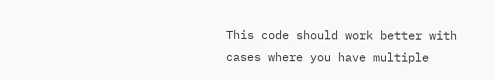This code should work better with cases where you have multiple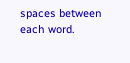spaces between each word.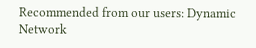Recommended from our users: Dynamic Network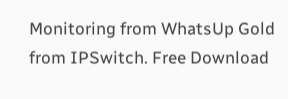Monitoring from WhatsUp Gold from IPSwitch. Free Download